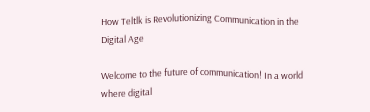How Teltlk is Revolutionizing Communication in the Digital Age

Welcome to the future of communication! In a world where digital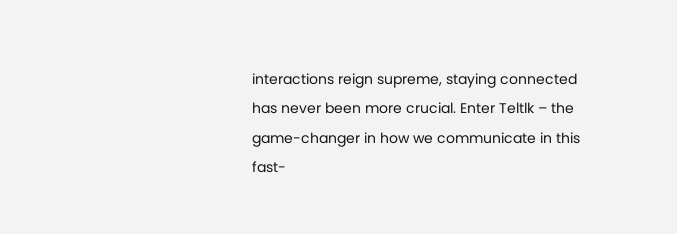interactions reign supreme, staying connected has never been more crucial. Enter Teltlk – the game-changer in how we communicate in this fast-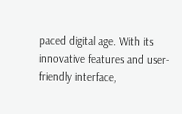paced digital age. With its innovative features and user-friendly interface,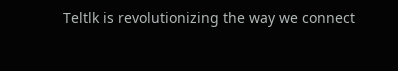Teltlk is revolutionizing the way we connect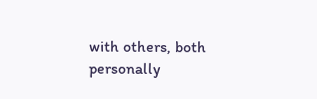with others, both personally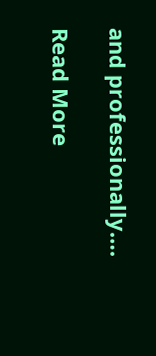and professionally….

Read More